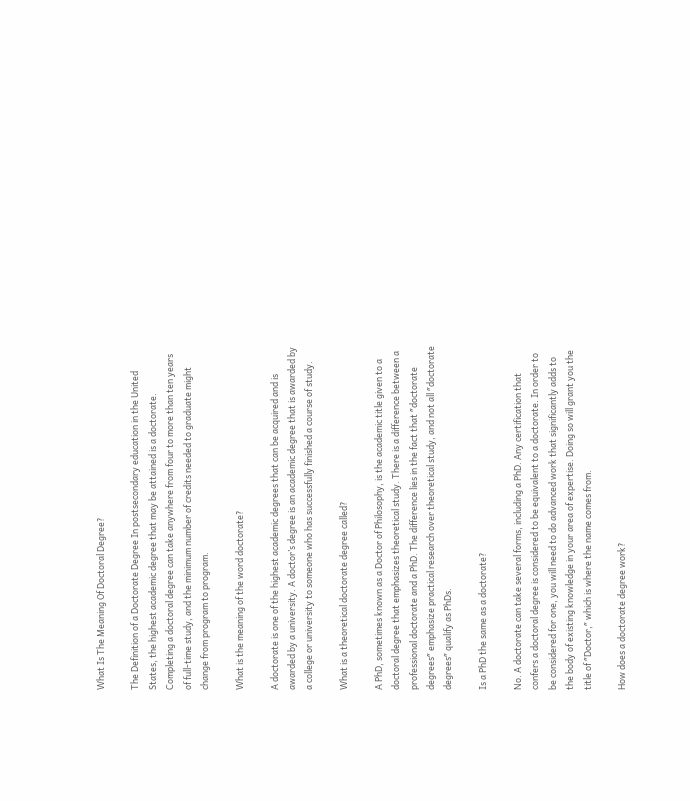What Is The Meaning Of Doctoral Degree?

The Definition of a Doctorate Degree In postsecondary education in the United States, the highest academic degree that may be attained is a doctorate. Completing a doctoral degree can take anywhere from four to more than ten years of full-time study, and the minimum number of credits needed to graduate might change from program to program.

What is the meaning of the word doctorate?

A doctorate is one of the highest academic degrees that can be acquired and is awarded by a university. A doctor’s degree is an academic degree that is awarded by a college or university to someone who has successfully finished a course of study.

What is a theoretical doctorate degree called?

A PhD, sometimes known as a Doctor of Philosophy, is the academic title given to a doctoral degree that emphasizes theoretical study. There is a difference between a professional doctorate and a PhD. The difference lies in the fact that ″doctorate degrees″ emphasize practical research over theoretical study, and not all ″doctorate degrees″ qualify as PhDs.

Is a PhD the same as a doctorate?

No. A doctorate can take several forms, including a PhD. Any certification that confers a doctoral degree is considered to be equivalent to a doctorate. In order to be considered for one, you will need to do advanced work that significantly adds to the body of existing knowledge in your area of expertise. Doing so will grant you the title of ″Doctor,″ which is where the name comes from.

How does a doctorate degree work?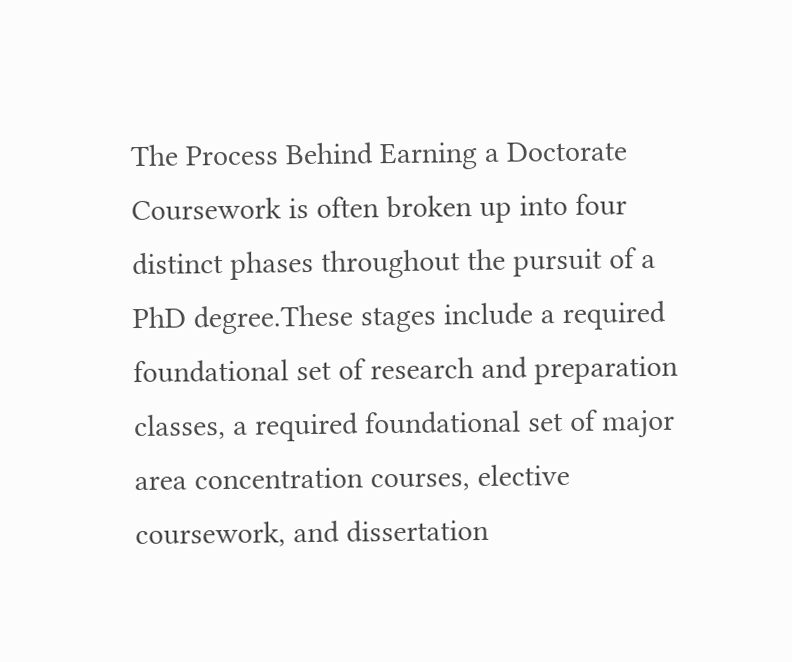The Process Behind Earning a Doctorate Coursework is often broken up into four distinct phases throughout the pursuit of a PhD degree.These stages include a required foundational set of research and preparation classes, a required foundational set of major area concentration courses, elective coursework, and dissertation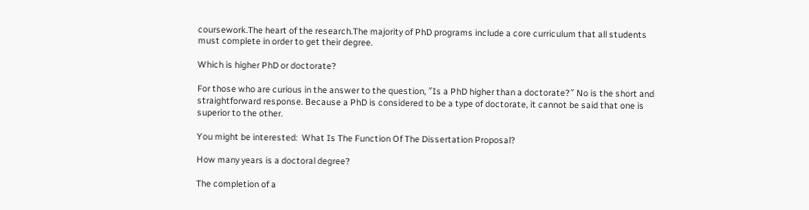coursework.The heart of the research.The majority of PhD programs include a core curriculum that all students must complete in order to get their degree.

Which is higher PhD or doctorate?

For those who are curious in the answer to the question, ″Is a PhD higher than a doctorate?″ No is the short and straightforward response. Because a PhD is considered to be a type of doctorate, it cannot be said that one is superior to the other.

You might be interested:  What Is The Function Of The Dissertation Proposal?

How many years is a doctoral degree?

The completion of a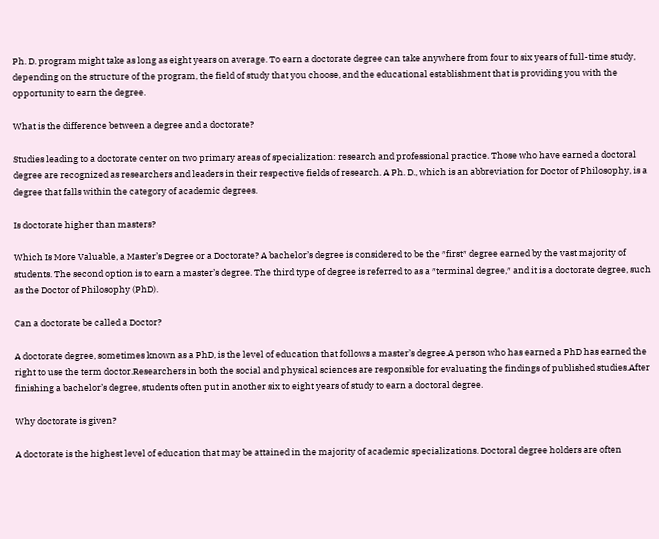Ph. D. program might take as long as eight years on average. To earn a doctorate degree can take anywhere from four to six years of full-time study, depending on the structure of the program, the field of study that you choose, and the educational establishment that is providing you with the opportunity to earn the degree.

What is the difference between a degree and a doctorate?

Studies leading to a doctorate center on two primary areas of specialization: research and professional practice. Those who have earned a doctoral degree are recognized as researchers and leaders in their respective fields of research. A Ph. D., which is an abbreviation for Doctor of Philosophy, is a degree that falls within the category of academic degrees.

Is doctorate higher than masters?

Which Is More Valuable, a Master’s Degree or a Doctorate? A bachelor’s degree is considered to be the ″first″ degree earned by the vast majority of students. The second option is to earn a master’s degree. The third type of degree is referred to as a ″terminal degree,″ and it is a doctorate degree, such as the Doctor of Philosophy (PhD).

Can a doctorate be called a Doctor?

A doctorate degree, sometimes known as a PhD, is the level of education that follows a master’s degree.A person who has earned a PhD has earned the right to use the term doctor.Researchers in both the social and physical sciences are responsible for evaluating the findings of published studies.After finishing a bachelor’s degree, students often put in another six to eight years of study to earn a doctoral degree.

Why doctorate is given?

A doctorate is the highest level of education that may be attained in the majority of academic specializations. Doctoral degree holders are often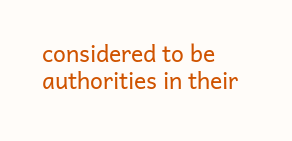considered to be authorities in their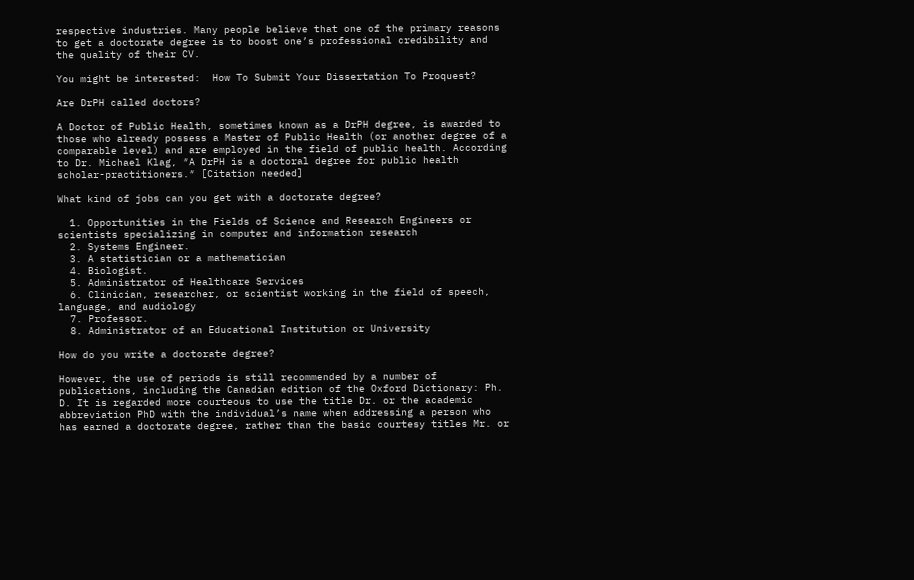respective industries. Many people believe that one of the primary reasons to get a doctorate degree is to boost one’s professional credibility and the quality of their CV.

You might be interested:  How To Submit Your Dissertation To Proquest?

Are DrPH called doctors?

A Doctor of Public Health, sometimes known as a DrPH degree, is awarded to those who already possess a Master of Public Health (or another degree of a comparable level) and are employed in the field of public health. According to Dr. Michael Klag, ″A DrPH is a doctoral degree for public health scholar-practitioners.″ [Citation needed]

What kind of jobs can you get with a doctorate degree?

  1. Opportunities in the Fields of Science and Research Engineers or scientists specializing in computer and information research
  2. Systems Engineer.
  3. A statistician or a mathematician
  4. Biologist.
  5. Administrator of Healthcare Services
  6. Clinician, researcher, or scientist working in the field of speech, language, and audiology
  7. Professor.
  8. Administrator of an Educational Institution or University

How do you write a doctorate degree?

However, the use of periods is still recommended by a number of publications, including the Canadian edition of the Oxford Dictionary: Ph. D. It is regarded more courteous to use the title Dr. or the academic abbreviation PhD with the individual’s name when addressing a person who has earned a doctorate degree, rather than the basic courtesy titles Mr. or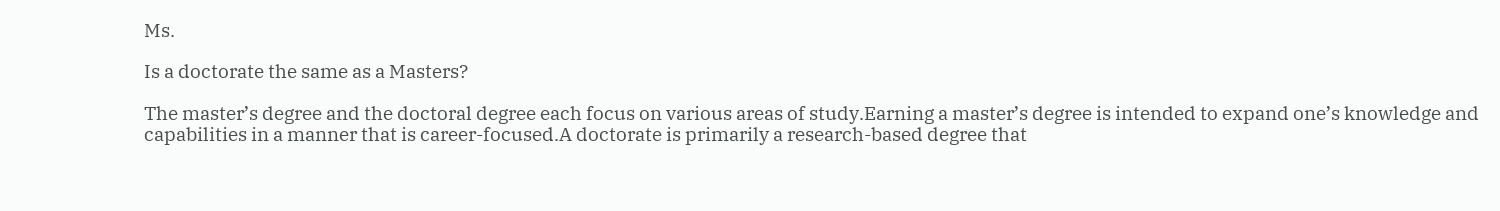Ms.

Is a doctorate the same as a Masters?

The master’s degree and the doctoral degree each focus on various areas of study.Earning a master’s degree is intended to expand one’s knowledge and capabilities in a manner that is career-focused.A doctorate is primarily a research-based degree that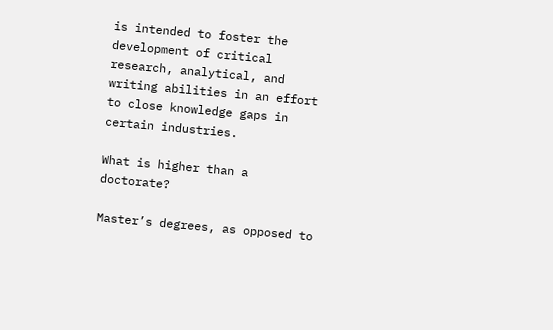is intended to foster the development of critical research, analytical, and writing abilities in an effort to close knowledge gaps in certain industries.

What is higher than a doctorate?

Master’s degrees, as opposed to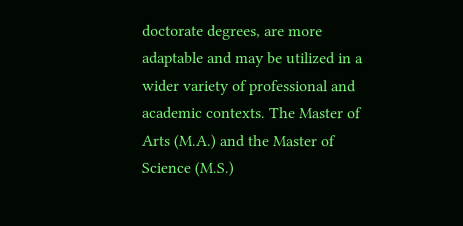doctorate degrees, are more adaptable and may be utilized in a wider variety of professional and academic contexts. The Master of Arts (M.A.) and the Master of Science (M.S.)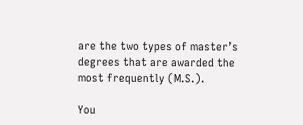are the two types of master’s degrees that are awarded the most frequently (M.S.).

You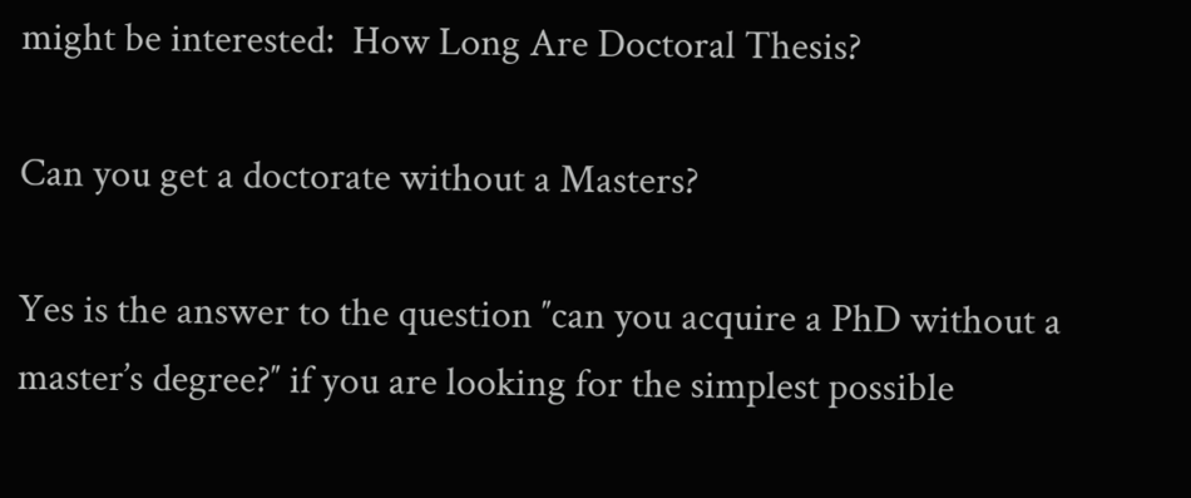might be interested:  How Long Are Doctoral Thesis?

Can you get a doctorate without a Masters?

Yes is the answer to the question ″can you acquire a PhD without a master’s degree?″ if you are looking for the simplest possible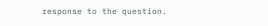response to the question.